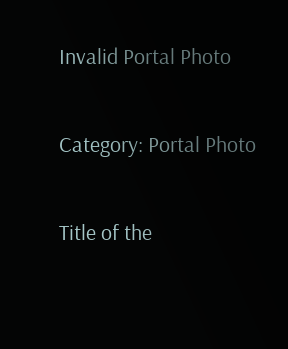Invalid Portal Photo

Category: Portal Photo

Title of the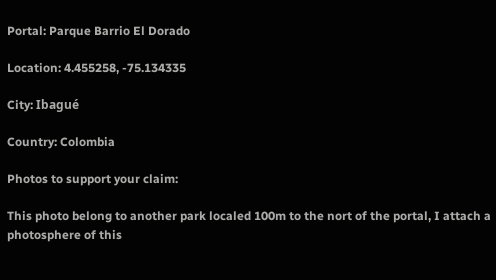Portal: Parque Barrio El Dorado

Location: 4.455258, -75.134335

City: Ibagué

Country: Colombia

Photos to support your claim:

This photo belong to another park localed 100m to the nort of the portal, I attach a photosphere of this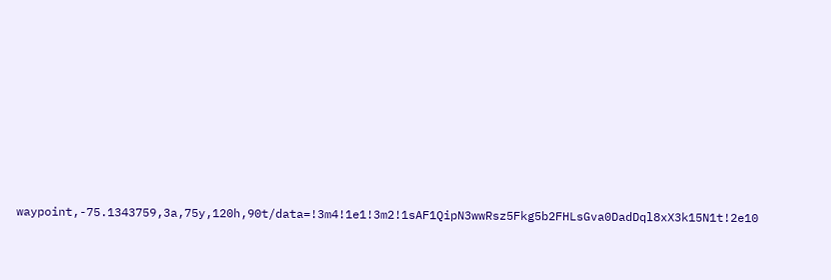waypoint,-75.1343759,3a,75y,120h,90t/data=!3m4!1e1!3m2!1sAF1QipN3wwRsz5Fkg5b2FHLsGva0DadDql8xX3k15N1t!2e10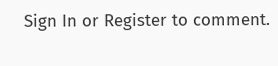Sign In or Register to comment.